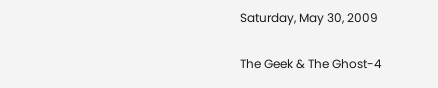Saturday, May 30, 2009

The Geek & The Ghost-4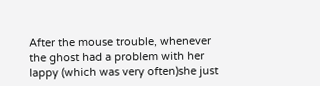After the mouse trouble, whenever the ghost had a problem with her lappy (which was very often)she just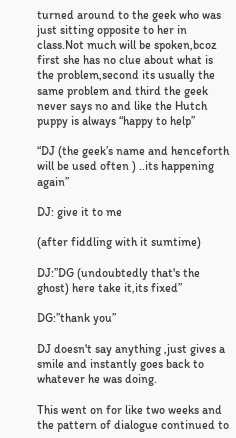turned around to the geek who was just sitting opposite to her in class.Not much will be spoken,bcoz first she has no clue about what is the problem,second its usually the same problem and third the geek never says no and like the Hutch puppy is always “happy to help”

“DJ (the geek’s name and henceforth will be used often ) ..its happening again”

DJ: give it to me

(after fiddling with it sumtime)

DJ:”DG (undoubtedly that's the ghost) here take it,its fixed”

DG:”thank you”

DJ doesn't say anything ,just gives a smile and instantly goes back to whatever he was doing.

This went on for like two weeks and the pattern of dialogue continued to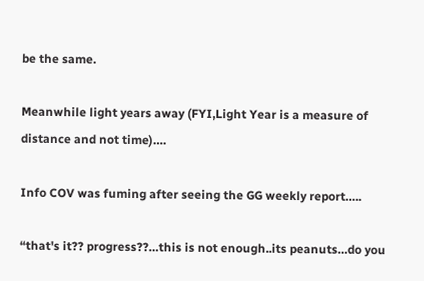be the same.

Meanwhile light years away (FYI,Light Year is a measure of distance and not time)….

Info COV was fuming after seeing the GG weekly report…..

“that's it?? progress??…this is not enough..its peanuts…do you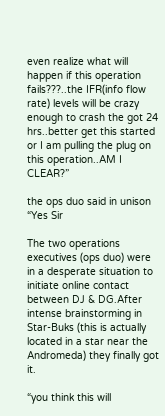even realize what will happen if this operation fails???..the IFR(info flow rate) levels will be crazy enough to crash the got 24 hrs..better get this started or I am pulling the plug on this operation..AM I CLEAR?”

the ops duo said in unison “Yes Sir

The two operations executives (ops duo) were in a desperate situation to initiate online contact between DJ & DG.After intense brainstorming in Star-Buks (this is actually located in a star near the Andromeda) they finally got it.

“you think this will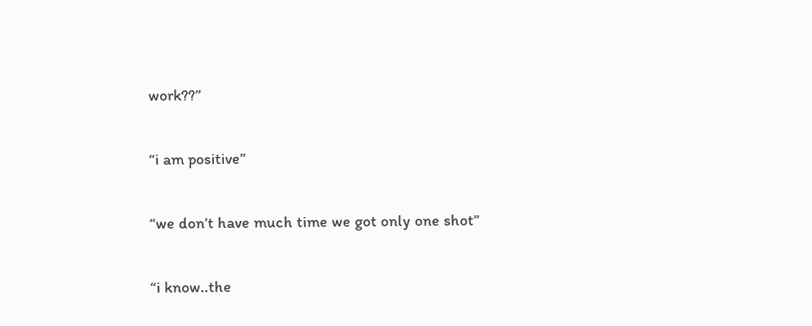work??”

“i am positive”

“we don’t have much time we got only one shot”

“i know..the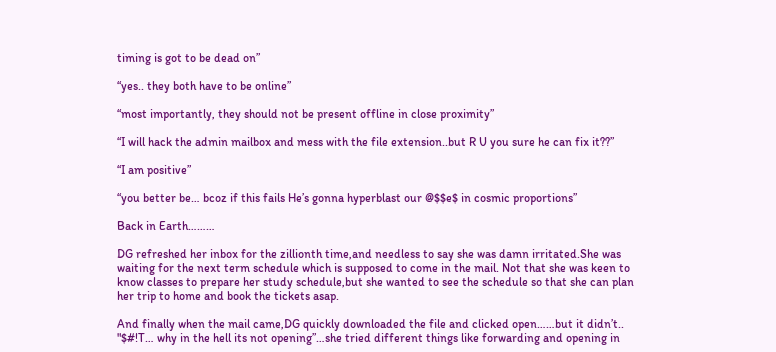timing is got to be dead on”

“yes.. they both have to be online”

“most importantly, they should not be present offline in close proximity”

“I will hack the admin mailbox and mess with the file extension..but R U you sure he can fix it??”

“I am positive”

“you better be… bcoz if this fails He’s gonna hyperblast our @$$e$ in cosmic proportions”

Back in Earth………

DG refreshed her inbox for the zillionth time,and needless to say she was damn irritated.She was waiting for the next term schedule which is supposed to come in the mail. Not that she was keen to know classes to prepare her study schedule,but she wanted to see the schedule so that she can plan her trip to home and book the tickets asap.

And finally when the mail came,DG quickly downloaded the file and clicked open……but it didn’t..  "$#!T… why in the hell its not opening”…she tried different things like forwarding and opening in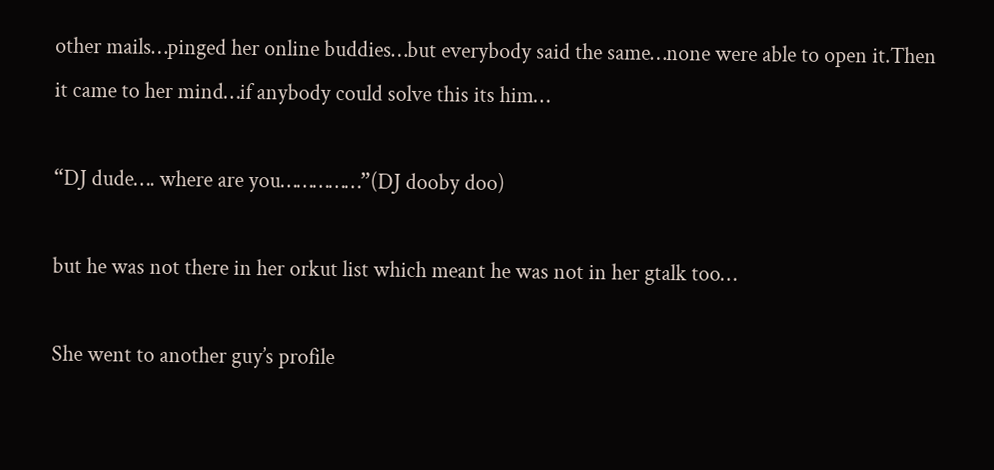other mails…pinged her online buddies…but everybody said the same…none were able to open it.Then it came to her mind…if anybody could solve this its him…

“DJ dude…. where are you……………”(DJ dooby doo)

but he was not there in her orkut list which meant he was not in her gtalk too…

She went to another guy’s profile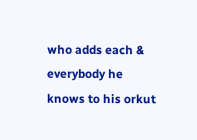who adds each & everybody he knows to his orkut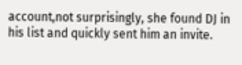account,not surprisingly, she found DJ in his list and quickly sent him an invite.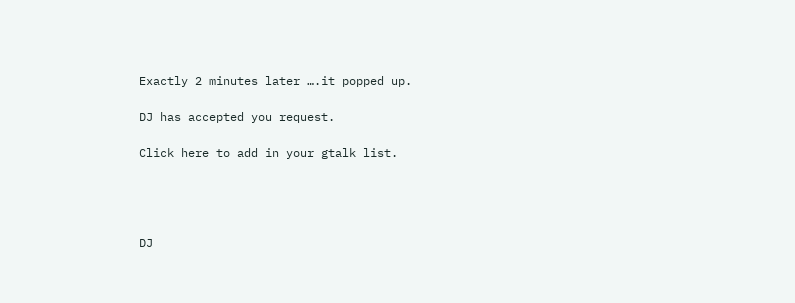Exactly 2 minutes later ….it popped up.

DJ has accepted you request.

Click here to add in your gtalk list.




DJ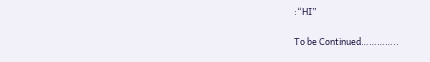:“HI”


To be Continued…………..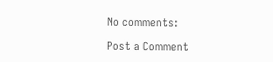No comments:

Post a Comment